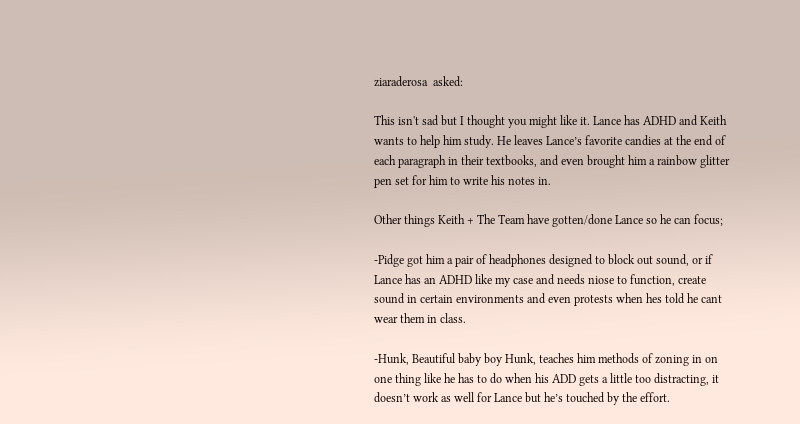ziaraderosa  asked:

This isn't sad but I thought you might like it. Lance has ADHD and Keith wants to help him study. He leaves Lance’s favorite candies at the end of each paragraph in their textbooks, and even brought him a rainbow glitter pen set for him to write his notes in.

Other things Keith + The Team have gotten/done Lance so he can focus;

-Pidge got him a pair of headphones designed to block out sound, or if Lance has an ADHD like my case and needs niose to function, create sound in certain environments and even protests when hes told he cant wear them in class.

-Hunk, Beautiful baby boy Hunk, teaches him methods of zoning in on one thing like he has to do when his ADD gets a little too distracting, it doesn’t work as well for Lance but he’s touched by the effort.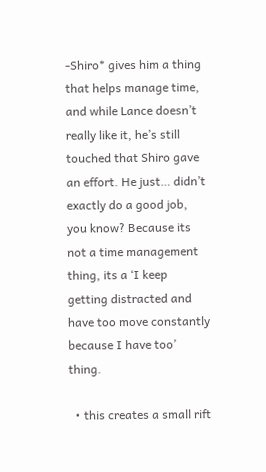-Shiro* gives him a thing that helps manage time, and while Lance doesn’t really like it, he’s still touched that Shiro gave an effort. He just… didn’t exactly do a good job, you know? Because its not a time management thing, its a ‘I keep getting distracted and have too move constantly because I have too’ thing.

  • this creates a small rift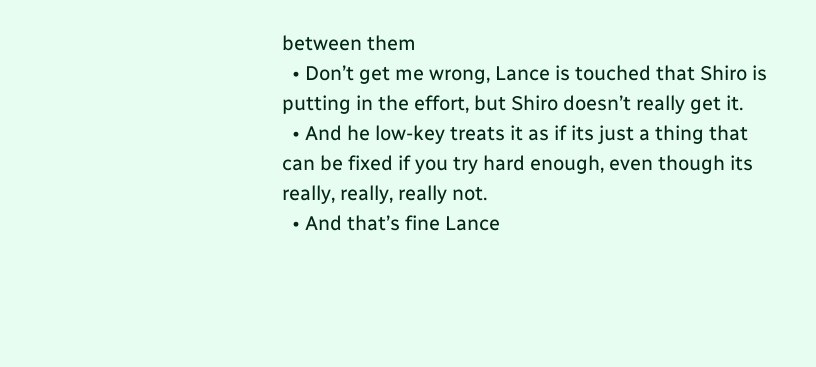between them
  • Don’t get me wrong, Lance is touched that Shiro is putting in the effort, but Shiro doesn’t really get it.
  • And he low-key treats it as if its just a thing that can be fixed if you try hard enough, even though its really, really, really not.
  • And that’s fine Lance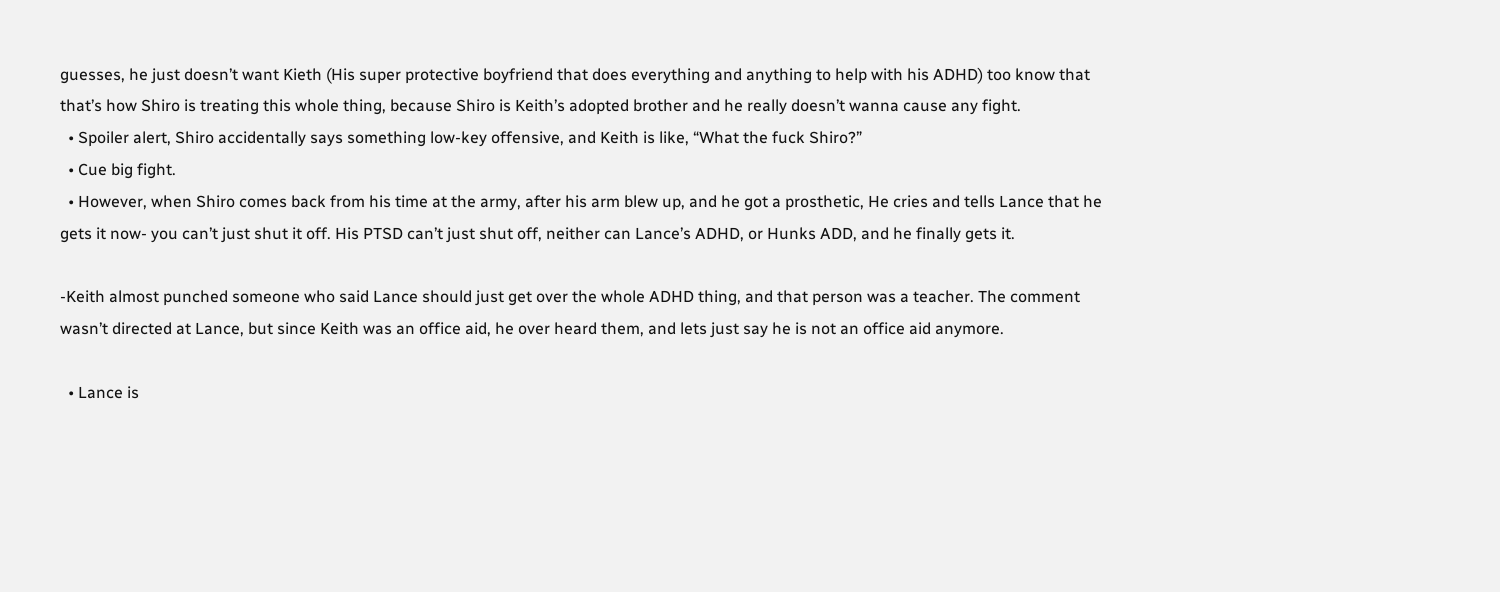guesses, he just doesn’t want Kieth (His super protective boyfriend that does everything and anything to help with his ADHD) too know that that’s how Shiro is treating this whole thing, because Shiro is Keith’s adopted brother and he really doesn’t wanna cause any fight.
  • Spoiler alert, Shiro accidentally says something low-key offensive, and Keith is like, “What the fuck Shiro?”
  • Cue big fight.
  • However, when Shiro comes back from his time at the army, after his arm blew up, and he got a prosthetic, He cries and tells Lance that he gets it now- you can’t just shut it off. His PTSD can’t just shut off, neither can Lance’s ADHD, or Hunks ADD, and he finally gets it.

-Keith almost punched someone who said Lance should just get over the whole ADHD thing, and that person was a teacher. The comment wasn’t directed at Lance, but since Keith was an office aid, he over heard them, and lets just say he is not an office aid anymore.

  • Lance is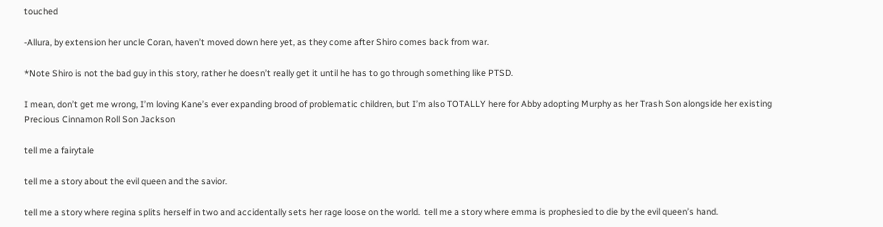touched

-Allura, by extension her uncle Coran, haven’t moved down here yet, as they come after Shiro comes back from war.

*Note Shiro is not the bad guy in this story, rather he doesn’t really get it until he has to go through something like PTSD.

I mean, don’t get me wrong, I’m loving Kane’s ever expanding brood of problematic children, but I’m also TOTALLY here for Abby adopting Murphy as her Trash Son alongside her existing Precious Cinnamon Roll Son Jackson

tell me a fairytale

tell me a story about the evil queen and the savior.

tell me a story where regina splits herself in two and accidentally sets her rage loose on the world.  tell me a story where emma is prophesied to die by the evil queen’s hand.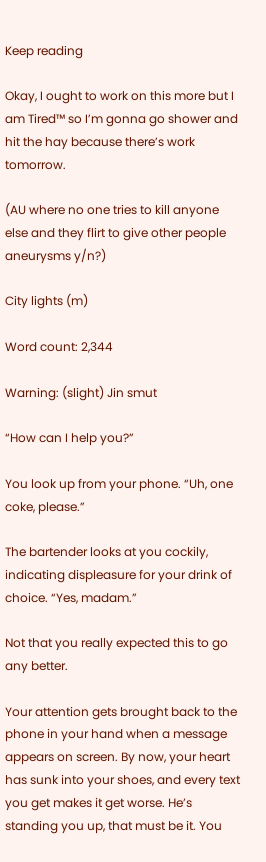Keep reading

Okay, I ought to work on this more but I am Tired™ so I’m gonna go shower and hit the hay because there’s work tomorrow.

(AU where no one tries to kill anyone else and they flirt to give other people aneurysms y/n?)

City lights (m)

Word count: 2,344

Warning: (slight) Jin smut

“How can I help you?”

You look up from your phone. “Uh, one coke, please.”

The bartender looks at you cockily, indicating displeasure for your drink of choice. “Yes, madam.”

Not that you really expected this to go any better.

Your attention gets brought back to the phone in your hand when a message appears on screen. By now, your heart has sunk into your shoes, and every text you get makes it get worse. He’s standing you up, that must be it. You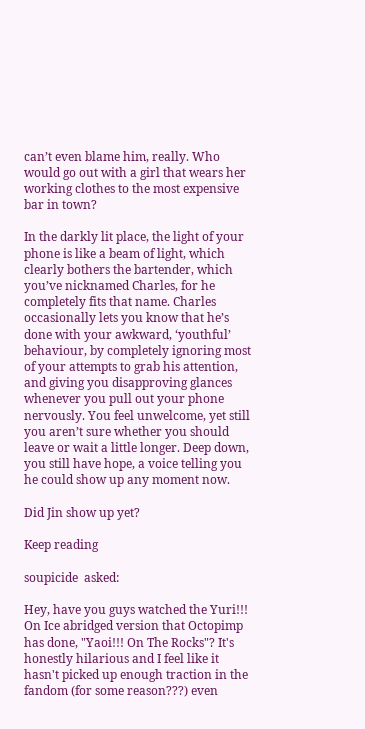can’t even blame him, really. Who would go out with a girl that wears her working clothes to the most expensive bar in town?

In the darkly lit place, the light of your phone is like a beam of light, which clearly bothers the bartender, which you’ve nicknamed Charles, for he completely fits that name. Charles occasionally lets you know that he’s done with your awkward, ‘youthful’ behaviour, by completely ignoring most of your attempts to grab his attention, and giving you disapproving glances whenever you pull out your phone nervously. You feel unwelcome, yet still you aren’t sure whether you should leave or wait a little longer. Deep down, you still have hope, a voice telling you he could show up any moment now.

Did Jin show up yet?

Keep reading

soupicide  asked:

Hey, have you guys watched the Yuri!!! On Ice abridged version that Octopimp has done, "Yaoi!!! On The Rocks"? It's honestly hilarious and I feel like it hasn't picked up enough traction in the fandom (for some reason???) even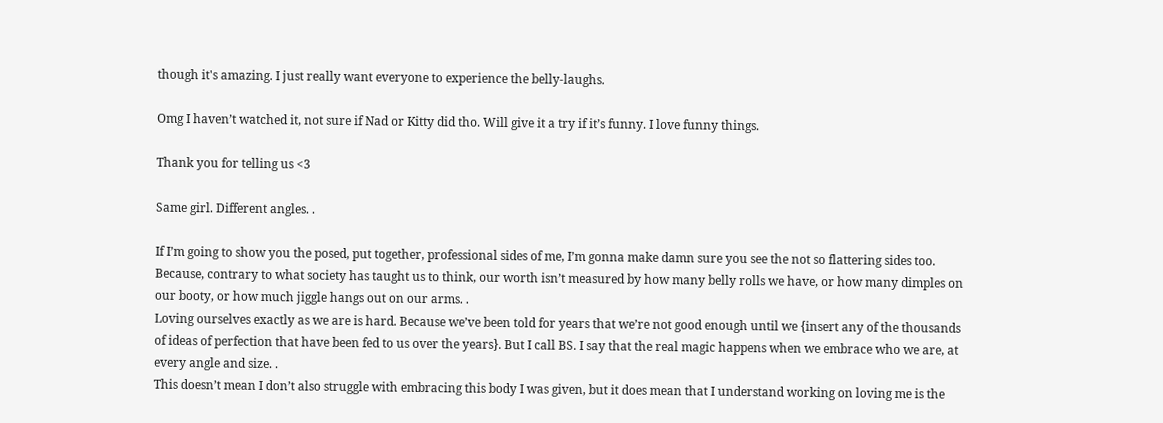though it's amazing. I just really want everyone to experience the belly-laughs.

Omg I haven’t watched it, not sure if Nad or Kitty did tho. Will give it a try if it’s funny. I love funny things.

Thank you for telling us <3

Same girl. Different angles. .

If I’m going to show you the posed, put together, professional sides of me, I’m gonna make damn sure you see the not so flattering sides too. Because, contrary to what society has taught us to think, our worth isn’t measured by how many belly rolls we have, or how many dimples on our booty, or how much jiggle hangs out on our arms. .
Loving ourselves exactly as we are is hard. Because we’ve been told for years that we’re not good enough until we {insert any of the thousands of ideas of perfection that have been fed to us over the years}. But I call BS. I say that the real magic happens when we embrace who we are, at every angle and size. .
This doesn’t mean I don’t also struggle with embracing this body I was given, but it does mean that I understand working on loving me is the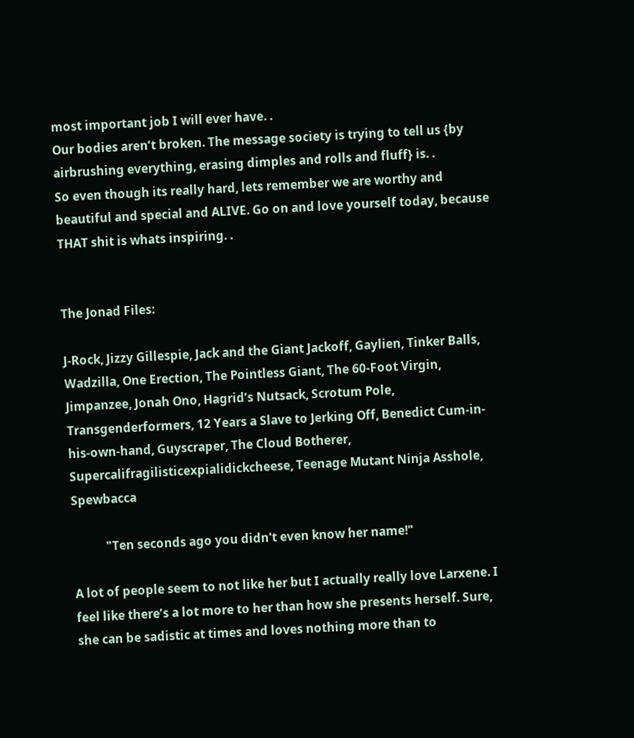most important job I will ever have. .
Our bodies aren’t broken. The message society is trying to tell us {by airbrushing everything, erasing dimples and rolls and fluff} is. .
So even though its really hard, lets remember we are worthy and beautiful and special and ALIVE. Go on and love yourself today, because THAT shit is whats inspiring. .


The Jonad Files:

J-Rock, Jizzy Gillespie, Jack and the Giant Jackoff, Gaylien, Tinker Balls, Wadzilla, One Erection, The Pointless Giant, The 60-Foot Virgin, Jimpanzee, Jonah Ono, Hagrid’s Nutsack, Scrotum Pole, Transgenderformers, 12 Years a Slave to Jerking Off, Benedict Cum-in-his-own-hand, Guyscraper, The Cloud Botherer, Supercalifragilisticexpialidickcheese, Teenage Mutant Ninja Asshole, Spewbacca

           "Ten seconds ago you didn't even know her name!"

A lot of people seem to not like her but I actually really love Larxene. I feel like there’s a lot more to her than how she presents herself. Sure, she can be sadistic at times and loves nothing more than to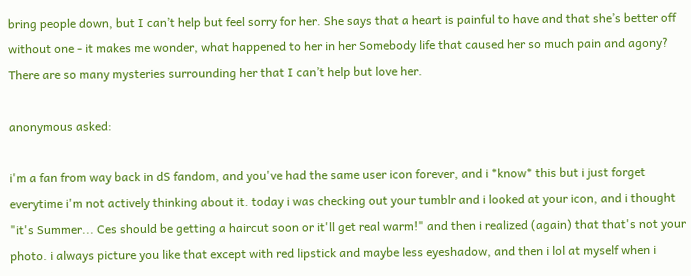bring people down, but I can’t help but feel sorry for her. She says that a heart is painful to have and that she’s better off without one - it makes me wonder, what happened to her in her Somebody life that caused her so much pain and agony? There are so many mysteries surrounding her that I can’t help but love her.

anonymous asked:

i'm a fan from way back in dS fandom, and you've had the same user icon forever, and i *know* this but i just forget everytime i'm not actively thinking about it. today i was checking out your tumblr and i looked at your icon, and i thought "it's Summer... Ces should be getting a haircut soon or it'll get real warm!" and then i realized (again) that that's not your photo. i always picture you like that except with red lipstick and maybe less eyeshadow, and then i lol at myself when i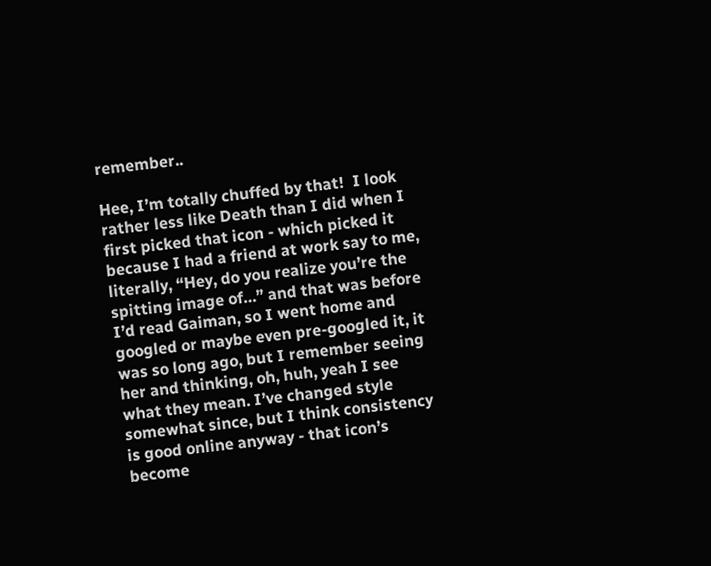remember..

Hee, I’m totally chuffed by that!  I look rather less like Death than I did when I first picked that icon - which picked it because I had a friend at work say to me, literally, “Hey, do you realize you’re the spitting image of…” and that was before I’d read Gaiman, so I went home and googled or maybe even pre-googled it, it was so long ago, but I remember seeing her and thinking, oh, huh, yeah I see what they mean. I’ve changed style somewhat since, but I think consistency is good online anyway - that icon’s become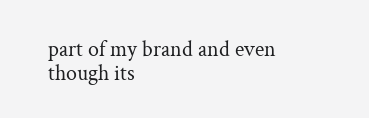part of my brand and even though its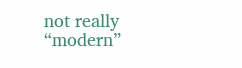not really “modern”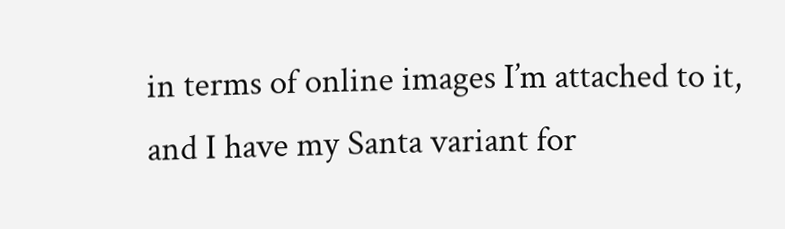in terms of online images I’m attached to it, and I have my Santa variant for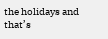the holidays and that’s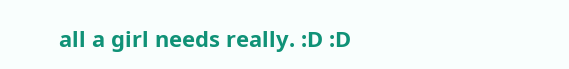all a girl needs really. :D :D